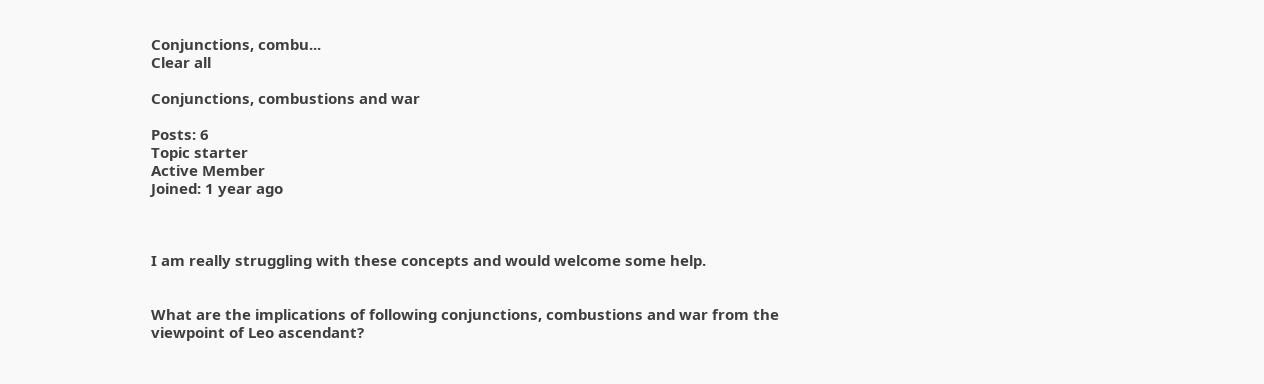Conjunctions, combu...
Clear all

Conjunctions, combustions and war

Posts: 6
Topic starter
Active Member
Joined: 1 year ago



I am really struggling with these concepts and would welcome some help.


What are the implications of following conjunctions, combustions and war from the viewpoint of Leo ascendant?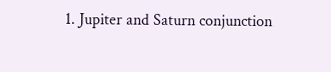1. Jupiter and Saturn conjunction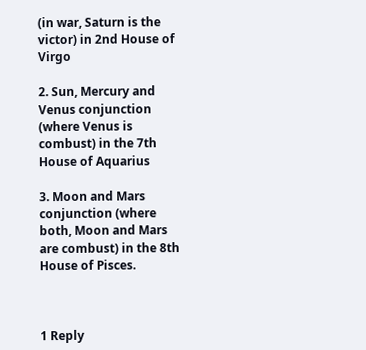(in war, Saturn is the victor) in 2nd House of Virgo

2. Sun, Mercury and Venus conjunction (where Venus is combust) in the 7th House of Aquarius

3. Moon and Mars conjunction (where both, Moon and Mars are combust) in the 8th House of Pisces.



1 Reply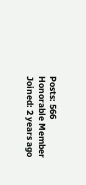Posts: 566
Honorable Member
Joined: 2 years ago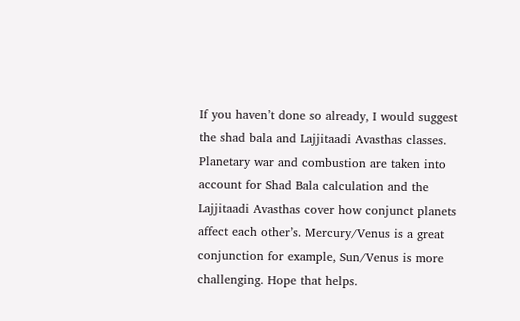If you haven’t done so already, I would suggest the shad bala and Lajjitaadi Avasthas classes. Planetary war and combustion are taken into account for Shad Bala calculation and the Lajjitaadi Avasthas cover how conjunct planets affect each other’s. Mercury/Venus is a great conjunction for example, Sun/Venus is more challenging. Hope that helps.